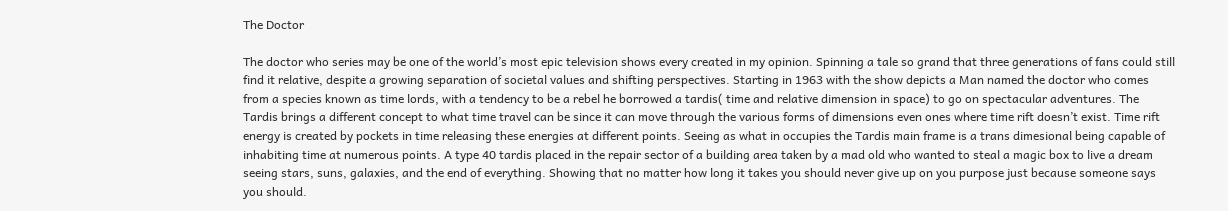The Doctor

The doctor who series may be one of the world’s most epic television shows every created in my opinion. Spinning a tale so grand that three generations of fans could still find it relative, despite a growing separation of societal values and shifting perspectives. Starting in 1963 with the show depicts a Man named the doctor who comes from a species known as time lords, with a tendency to be a rebel he borrowed a tardis( time and relative dimension in space) to go on spectacular adventures. The Tardis brings a different concept to what time travel can be since it can move through the various forms of dimensions even ones where time rift doesn’t exist. Time rift energy is created by pockets in time releasing these energies at different points. Seeing as what in occupies the Tardis main frame is a trans dimesional being capable of inhabiting time at numerous points. A type 40 tardis placed in the repair sector of a building area taken by a mad old who wanted to steal a magic box to live a dream seeing stars, suns, galaxies, and the end of everything. Showing that no matter how long it takes you should never give up on you purpose just because someone says you should.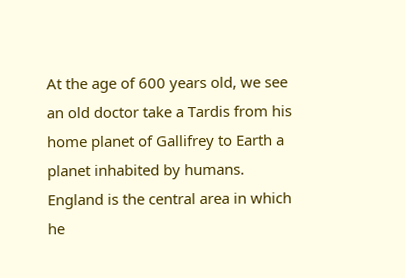At the age of 600 years old, we see an old doctor take a Tardis from his home planet of Gallifrey to Earth a planet inhabited by humans. England is the central area in which he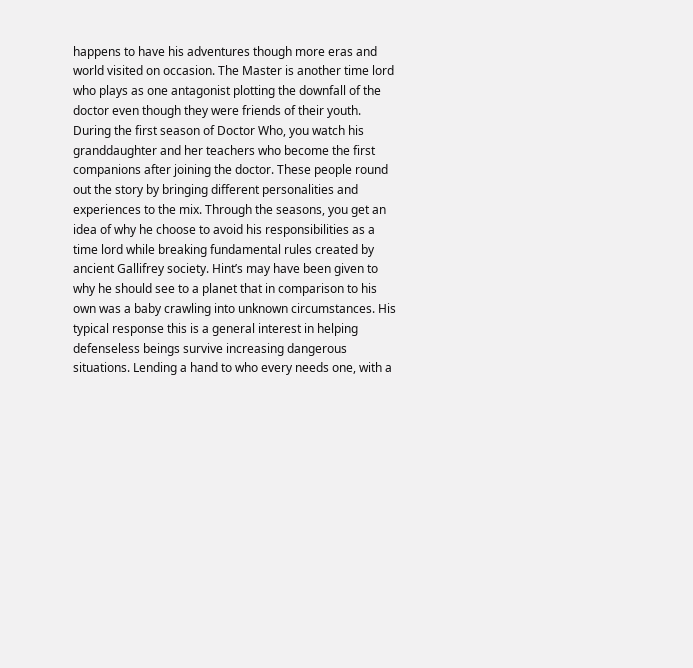happens to have his adventures though more eras and world visited on occasion. The Master is another time lord who plays as one antagonist plotting the downfall of the doctor even though they were friends of their youth. During the first season of Doctor Who, you watch his granddaughter and her teachers who become the first companions after joining the doctor. These people round out the story by bringing different personalities and experiences to the mix. Through the seasons, you get an idea of why he choose to avoid his responsibilities as a time lord while breaking fundamental rules created by ancient Gallifrey society. Hint’s may have been given to why he should see to a planet that in comparison to his own was a baby crawling into unknown circumstances. His typical response this is a general interest in helping defenseless beings survive increasing dangerous situations. Lending a hand to who every needs one, with a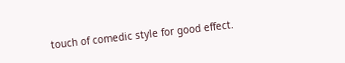touch of comedic style for good effect.